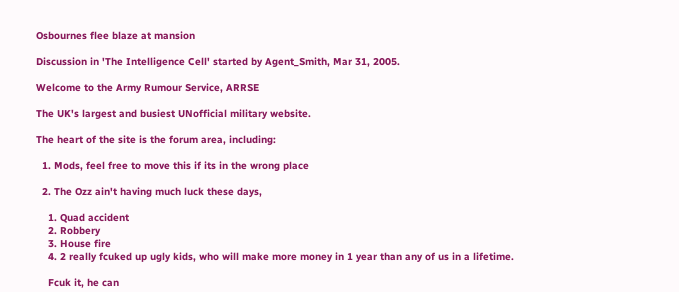Osbournes flee blaze at mansion

Discussion in 'The Intelligence Cell' started by Agent_Smith, Mar 31, 2005.

Welcome to the Army Rumour Service, ARRSE

The UK's largest and busiest UNofficial military website.

The heart of the site is the forum area, including:

  1. Mods, feel free to move this if its in the wrong place

  2. The Ozz ain't having much luck these days,

    1. Quad accident
    2. Robbery
    3. House fire
    4. 2 really fcuked up ugly kids, who will make more money in 1 year than any of us in a lifetime.

    Fcuk it, he can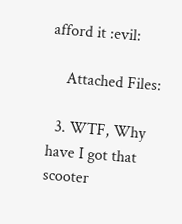afford it :evil:

    Attached Files:

  3. WTF, Why have I got that scooter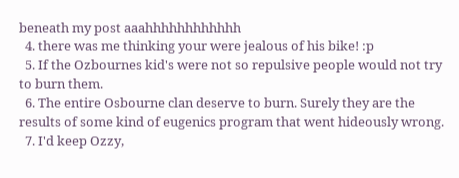beneath my post aaahhhhhhhhhhhh
  4. there was me thinking your were jealous of his bike! :p
  5. If the Ozbournes kid's were not so repulsive people would not try to burn them.
  6. The entire Osbourne clan deserve to burn. Surely they are the results of some kind of eugenics program that went hideously wrong.
  7. I'd keep Ozzy,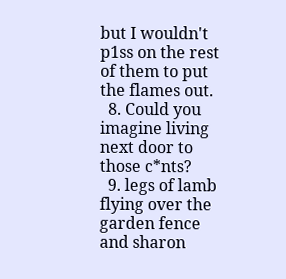but I wouldn't p1ss on the rest of them to put the flames out.
  8. Could you imagine living next door to those c*nts?
  9. legs of lamb flying over the garden fence and sharon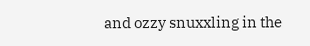and ozzy snuxxling in the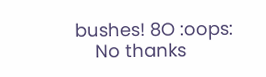bushes! 8O :oops:
    No thanks